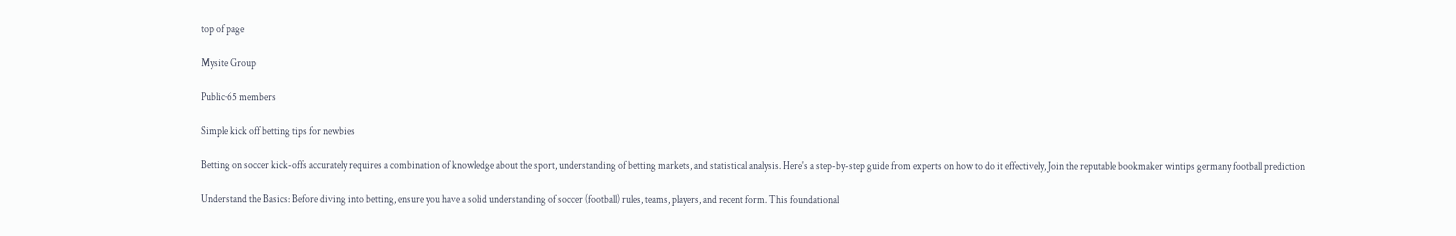top of page

Mysite Group

Public·65 members

Simple kick off betting tips for newbies

Betting on soccer kick-offs accurately requires a combination of knowledge about the sport, understanding of betting markets, and statistical analysis. Here's a step-by-step guide from experts on how to do it effectively, Join the reputable bookmaker wintips germany football prediction

Understand the Basics: Before diving into betting, ensure you have a solid understanding of soccer (football) rules, teams, players, and recent form. This foundational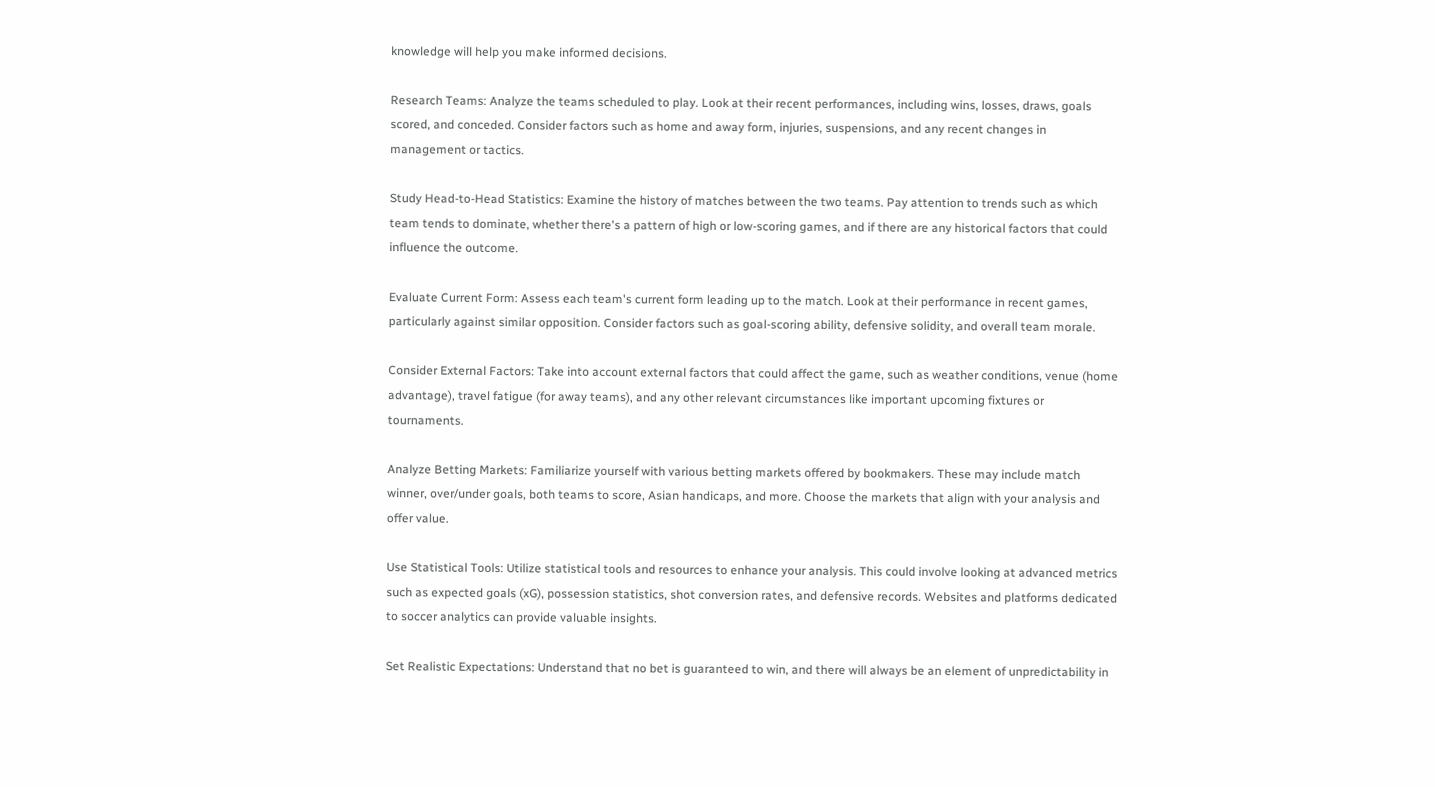knowledge will help you make informed decisions.

Research Teams: Analyze the teams scheduled to play. Look at their recent performances, including wins, losses, draws, goals scored, and conceded. Consider factors such as home and away form, injuries, suspensions, and any recent changes in management or tactics.

Study Head-to-Head Statistics: Examine the history of matches between the two teams. Pay attention to trends such as which team tends to dominate, whether there's a pattern of high or low-scoring games, and if there are any historical factors that could influence the outcome.

Evaluate Current Form: Assess each team's current form leading up to the match. Look at their performance in recent games, particularly against similar opposition. Consider factors such as goal-scoring ability, defensive solidity, and overall team morale.

Consider External Factors: Take into account external factors that could affect the game, such as weather conditions, venue (home advantage), travel fatigue (for away teams), and any other relevant circumstances like important upcoming fixtures or tournaments.

Analyze Betting Markets: Familiarize yourself with various betting markets offered by bookmakers. These may include match winner, over/under goals, both teams to score, Asian handicaps, and more. Choose the markets that align with your analysis and offer value.

Use Statistical Tools: Utilize statistical tools and resources to enhance your analysis. This could involve looking at advanced metrics such as expected goals (xG), possession statistics, shot conversion rates, and defensive records. Websites and platforms dedicated to soccer analytics can provide valuable insights.

Set Realistic Expectations: Understand that no bet is guaranteed to win, and there will always be an element of unpredictability in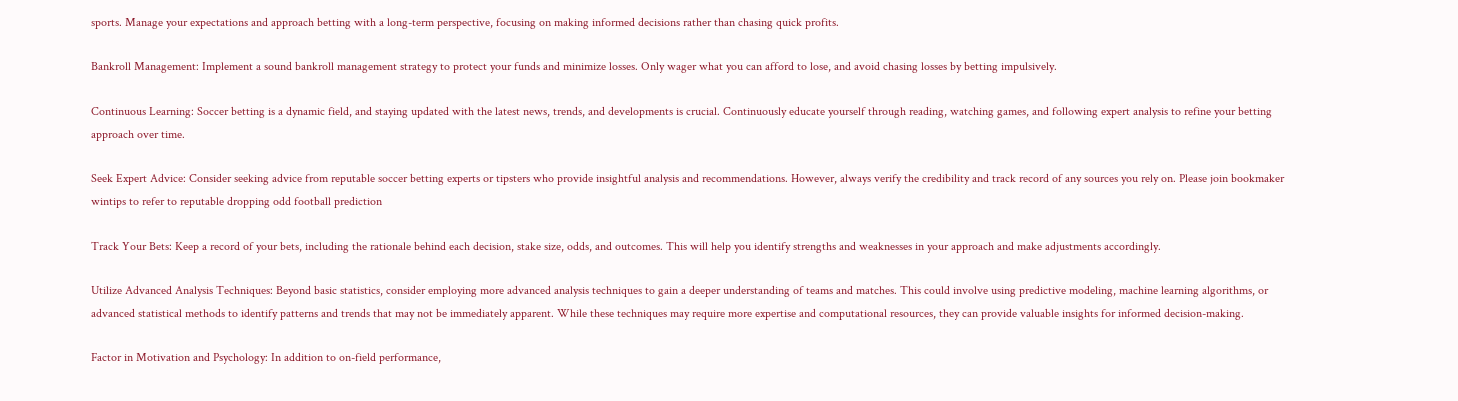sports. Manage your expectations and approach betting with a long-term perspective, focusing on making informed decisions rather than chasing quick profits.

Bankroll Management: Implement a sound bankroll management strategy to protect your funds and minimize losses. Only wager what you can afford to lose, and avoid chasing losses by betting impulsively.

Continuous Learning: Soccer betting is a dynamic field, and staying updated with the latest news, trends, and developments is crucial. Continuously educate yourself through reading, watching games, and following expert analysis to refine your betting approach over time.

Seek Expert Advice: Consider seeking advice from reputable soccer betting experts or tipsters who provide insightful analysis and recommendations. However, always verify the credibility and track record of any sources you rely on. Please join bookmaker wintips to refer to reputable dropping odd football prediction

Track Your Bets: Keep a record of your bets, including the rationale behind each decision, stake size, odds, and outcomes. This will help you identify strengths and weaknesses in your approach and make adjustments accordingly.

Utilize Advanced Analysis Techniques: Beyond basic statistics, consider employing more advanced analysis techniques to gain a deeper understanding of teams and matches. This could involve using predictive modeling, machine learning algorithms, or advanced statistical methods to identify patterns and trends that may not be immediately apparent. While these techniques may require more expertise and computational resources, they can provide valuable insights for informed decision-making.

Factor in Motivation and Psychology: In addition to on-field performance,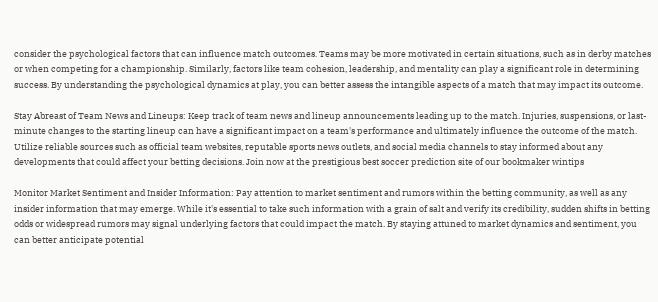consider the psychological factors that can influence match outcomes. Teams may be more motivated in certain situations, such as in derby matches or when competing for a championship. Similarly, factors like team cohesion, leadership, and mentality can play a significant role in determining success. By understanding the psychological dynamics at play, you can better assess the intangible aspects of a match that may impact its outcome.

Stay Abreast of Team News and Lineups: Keep track of team news and lineup announcements leading up to the match. Injuries, suspensions, or last-minute changes to the starting lineup can have a significant impact on a team's performance and ultimately influence the outcome of the match. Utilize reliable sources such as official team websites, reputable sports news outlets, and social media channels to stay informed about any developments that could affect your betting decisions. Join now at the prestigious best soccer prediction site of our bookmaker wintips

Monitor Market Sentiment and Insider Information: Pay attention to market sentiment and rumors within the betting community, as well as any insider information that may emerge. While it's essential to take such information with a grain of salt and verify its credibility, sudden shifts in betting odds or widespread rumors may signal underlying factors that could impact the match. By staying attuned to market dynamics and sentiment, you can better anticipate potential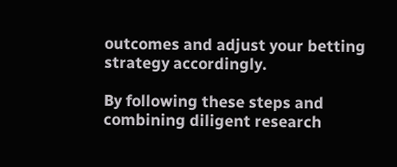outcomes and adjust your betting strategy accordingly.

By following these steps and combining diligent research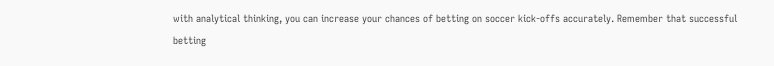with analytical thinking, you can increase your chances of betting on soccer kick-offs accurately. Remember that successful betting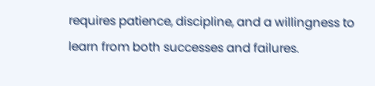requires patience, discipline, and a willingness to learn from both successes and failures.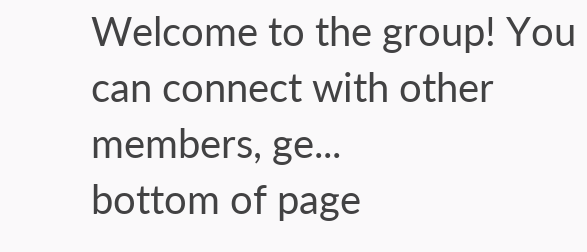Welcome to the group! You can connect with other members, ge...
bottom of page